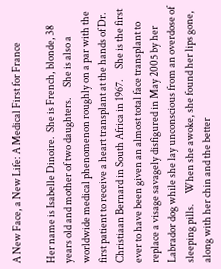A New Face, a New Life: A Medical First for France

Her name is Isabelle Dinoire.  She is French, blonde, 38 years old and mother of two daughters.     She is also a worldwide medical phenomenon roughly on a par with the first patient to receive a heart transplant at the hands of Dr. Christiaan Bernard in South Africa in 1967.     She is the first ever to have been given an almost total face transplant to replace a visage savagely disfigured in May 2005 by her Labrador dog while she lay unconscious from an overdose of sleeping pills.     When she awoke, she found her lips gone, along with her chin and the better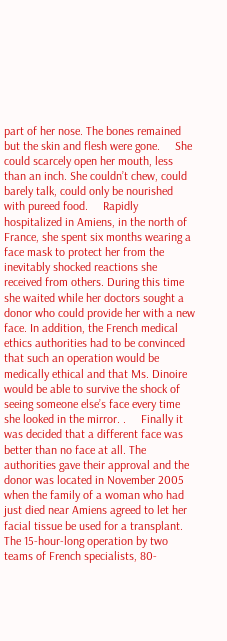part of her nose. The bones remained but the skin and flesh were gone.     She could scarcely open her mouth, less than an inch. She couldn’t chew, could barely talk, could only be nourished with pureed food.     Rapidly hospitalized in Amiens, in the north of France, she spent six months wearing a face mask to protect her from the inevitably shocked reactions she received from others. During this time she waited while her doctors sought a donor who could provide her with a new face. In addition, the French medical ethics authorities had to be convinced that such an operation would be medically ethical and that Ms. Dinoire would be able to survive the shock of seeing someone else’s face every time she looked in the mirror. .     Finally it was decided that a different face was better than no face at all. The authorities gave their approval and the donor was located in November 2005 when the family of a woman who had just died near Amiens agreed to let her facial tissue be used for a transplant.     The 15-hour-long operation by two teams of French specialists, 80-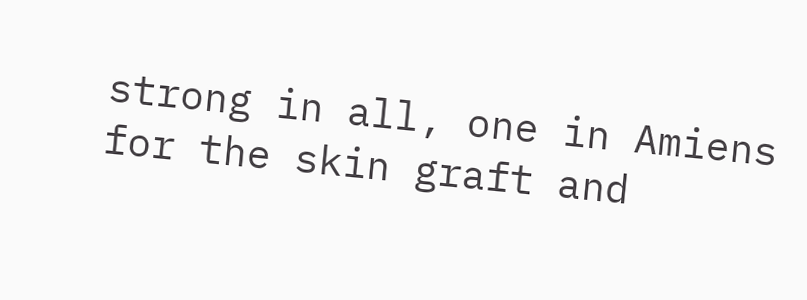strong in all, one in Amiens for the skin graft and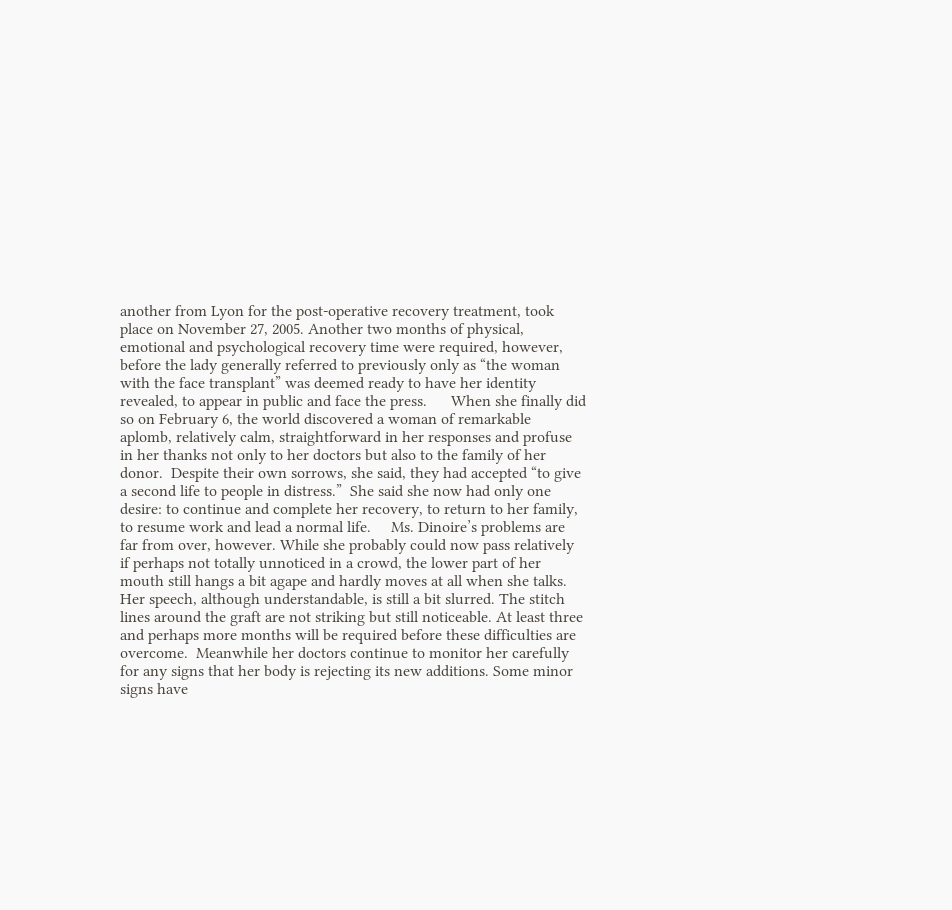another from Lyon for the post-operative recovery treatment, took place on November 27, 2005. Another two months of physical, emotional and psychological recovery time were required, however, before the lady generally referred to previously only as “the woman with the face transplant” was deemed ready to have her identity revealed, to appear in public and face the press.      When she finally did so on February 6, the world discovered a woman of remarkable aplomb, relatively calm, straightforward in her responses and profuse in her thanks not only to her doctors but also to the family of her donor.  Despite their own sorrows, she said, they had accepted “to give a second life to people in distress.”  She said she now had only one desire: to continue and complete her recovery, to return to her family, to resume work and lead a normal life.     Ms. Dinoire’s problems are far from over, however. While she probably could now pass relatively if perhaps not totally unnoticed in a crowd, the lower part of her mouth still hangs a bit agape and hardly moves at all when she talks. Her speech, although understandable, is still a bit slurred. The stitch lines around the graft are not striking but still noticeable. At least three and perhaps more months will be required before these difficulties are overcome.  Meanwhile her doctors continue to monitor her carefully for any signs that her body is rejecting its new additions. Some minor signs have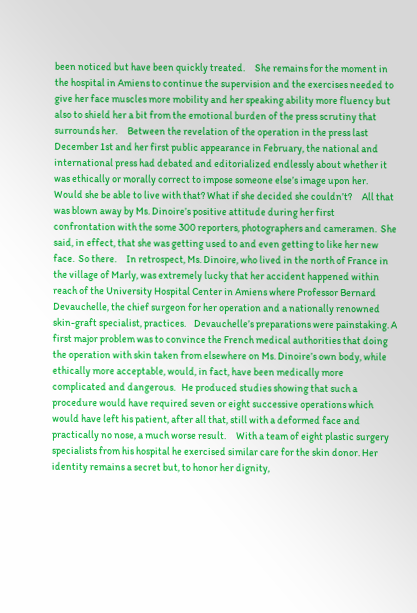been noticed but have been quickly treated.     She remains for the moment in the hospital in Amiens to continue the supervision and the exercises needed to give her face muscles more mobility and her speaking ability more fluency but also to shield her a bit from the emotional burden of the press scrutiny that surrounds her.     Between the revelation of the operation in the press last December 1st and her first public appearance in February, the national and international press had debated and editorialized endlessly about whether it was ethically or morally correct to impose someone else’s image upon her. Would she be able to live with that? What if she decided she couldn’t?     All that was blown away by Ms. Dinoire’s positive attitude during her first confrontation with the some 300 reporters, photographers and cameramen.  She said, in effect, that she was getting used to and even getting to like her new face.  So there.     In retrospect, Ms. Dinoire, who lived in the north of France in the village of Marly, was extremely lucky that her accident happened within reach of the University Hospital Center in Amiens where Professor Bernard Devauchelle, the chief surgeon for her operation and a nationally renowned skin-graft specialist, practices.    Devauchelle’s preparations were painstaking. A first major problem was to convince the French medical authorities that doing the operation with skin taken from elsewhere on Ms. Dinoire’s own body, while ethically more acceptable, would, in fact, have been medically more complicated and dangerous.   He produced studies showing that such a procedure would have required seven or eight successive operations which would have left his patient, after all that, still with a deformed face and practically no nose, a much worse result.     With a team of eight plastic surgery specialists from his hospital he exercised similar care for the skin donor. Her identity remains a secret but, to honor her dignity,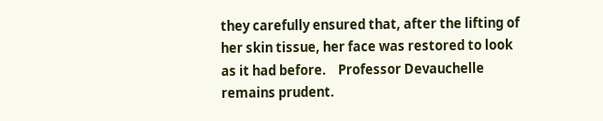they carefully ensured that, after the lifting of her skin tissue, her face was restored to look as it had before.    Professor Devauchelle remains prudent.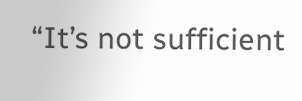“It’s not sufficient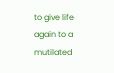to give life again to a mutilated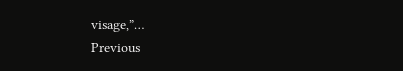visage,”…
Previous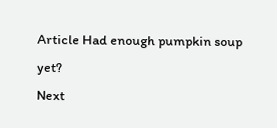Article Had enough pumpkin soup yet?
Next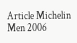Article Michelin Men 2006